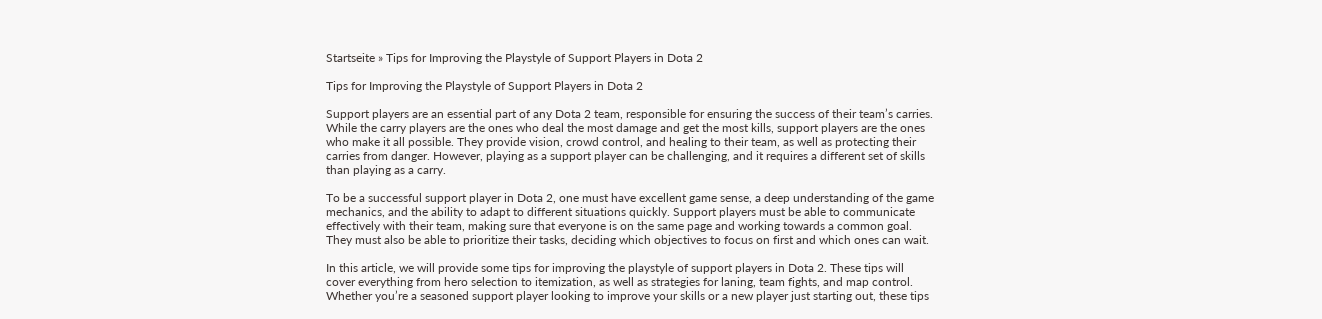Startseite » Tips for Improving the Playstyle of Support Players in Dota 2

Tips for Improving the Playstyle of Support Players in Dota 2

Support players are an essential part of any Dota 2 team, responsible for ensuring the success of their team’s carries. While the carry players are the ones who deal the most damage and get the most kills, support players are the ones who make it all possible. They provide vision, crowd control, and healing to their team, as well as protecting their carries from danger. However, playing as a support player can be challenging, and it requires a different set of skills than playing as a carry.

To be a successful support player in Dota 2, one must have excellent game sense, a deep understanding of the game mechanics, and the ability to adapt to different situations quickly. Support players must be able to communicate effectively with their team, making sure that everyone is on the same page and working towards a common goal. They must also be able to prioritize their tasks, deciding which objectives to focus on first and which ones can wait.

In this article, we will provide some tips for improving the playstyle of support players in Dota 2. These tips will cover everything from hero selection to itemization, as well as strategies for laning, team fights, and map control. Whether you’re a seasoned support player looking to improve your skills or a new player just starting out, these tips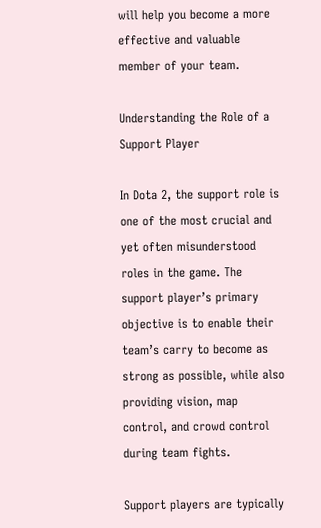will help you become a more effective and valuable member of your team.

Understanding the Role of a Support Player

In Dota 2, the support role is one of the most crucial and yet often misunderstood roles in the game. The support player’s primary objective is to enable their team’s carry to become as strong as possible, while also providing vision, map control, and crowd control during team fights.

Support players are typically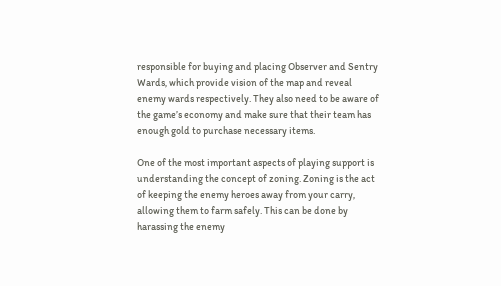responsible for buying and placing Observer and Sentry Wards, which provide vision of the map and reveal enemy wards respectively. They also need to be aware of the game’s economy and make sure that their team has enough gold to purchase necessary items.

One of the most important aspects of playing support is understanding the concept of zoning. Zoning is the act of keeping the enemy heroes away from your carry, allowing them to farm safely. This can be done by harassing the enemy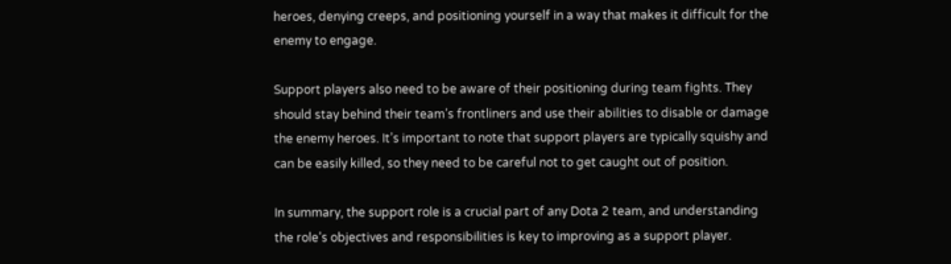heroes, denying creeps, and positioning yourself in a way that makes it difficult for the enemy to engage.

Support players also need to be aware of their positioning during team fights. They should stay behind their team’s frontliners and use their abilities to disable or damage the enemy heroes. It’s important to note that support players are typically squishy and can be easily killed, so they need to be careful not to get caught out of position.

In summary, the support role is a crucial part of any Dota 2 team, and understanding the role’s objectives and responsibilities is key to improving as a support player.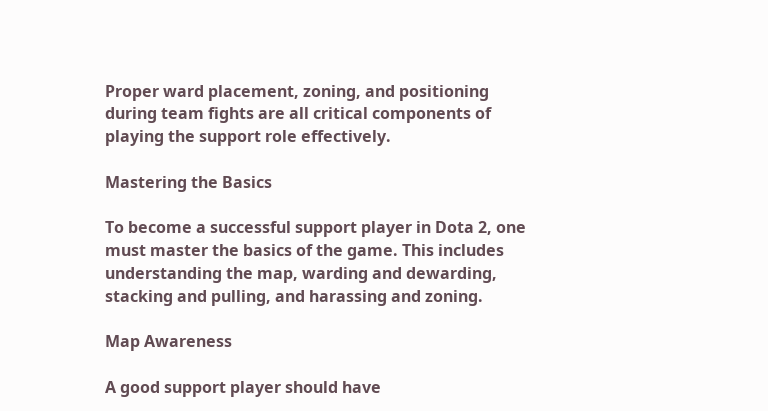Proper ward placement, zoning, and positioning during team fights are all critical components of playing the support role effectively.

Mastering the Basics

To become a successful support player in Dota 2, one must master the basics of the game. This includes understanding the map, warding and dewarding, stacking and pulling, and harassing and zoning.

Map Awareness

A good support player should have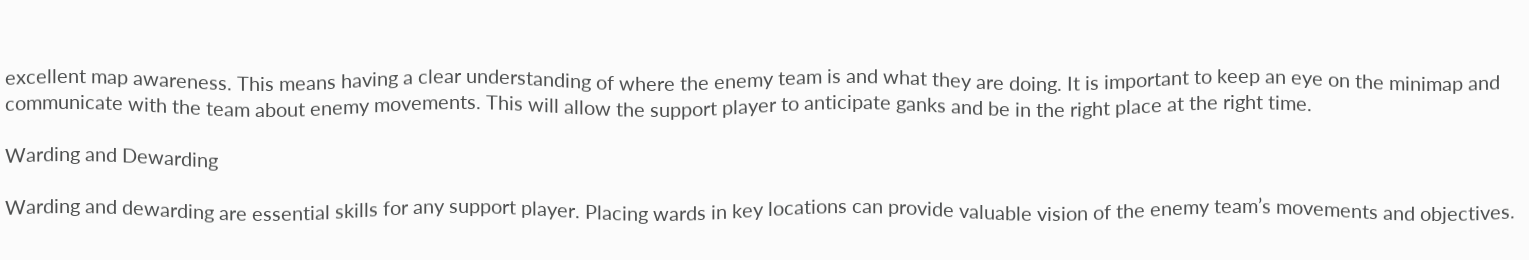excellent map awareness. This means having a clear understanding of where the enemy team is and what they are doing. It is important to keep an eye on the minimap and communicate with the team about enemy movements. This will allow the support player to anticipate ganks and be in the right place at the right time.

Warding and Dewarding

Warding and dewarding are essential skills for any support player. Placing wards in key locations can provide valuable vision of the enemy team’s movements and objectives.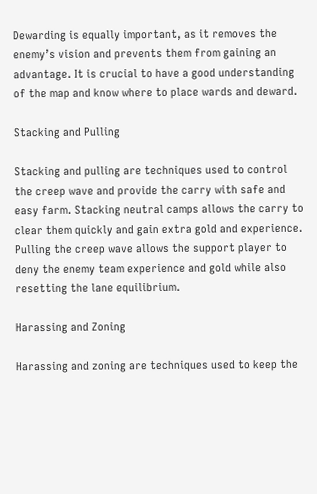Dewarding is equally important, as it removes the enemy’s vision and prevents them from gaining an advantage. It is crucial to have a good understanding of the map and know where to place wards and deward.

Stacking and Pulling

Stacking and pulling are techniques used to control the creep wave and provide the carry with safe and easy farm. Stacking neutral camps allows the carry to clear them quickly and gain extra gold and experience. Pulling the creep wave allows the support player to deny the enemy team experience and gold while also resetting the lane equilibrium.

Harassing and Zoning

Harassing and zoning are techniques used to keep the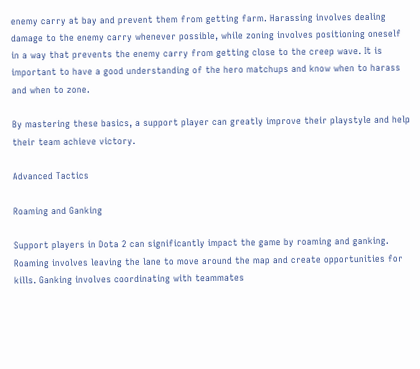enemy carry at bay and prevent them from getting farm. Harassing involves dealing damage to the enemy carry whenever possible, while zoning involves positioning oneself in a way that prevents the enemy carry from getting close to the creep wave. It is important to have a good understanding of the hero matchups and know when to harass and when to zone.

By mastering these basics, a support player can greatly improve their playstyle and help their team achieve victory.

Advanced Tactics

Roaming and Ganking

Support players in Dota 2 can significantly impact the game by roaming and ganking. Roaming involves leaving the lane to move around the map and create opportunities for kills. Ganking involves coordinating with teammates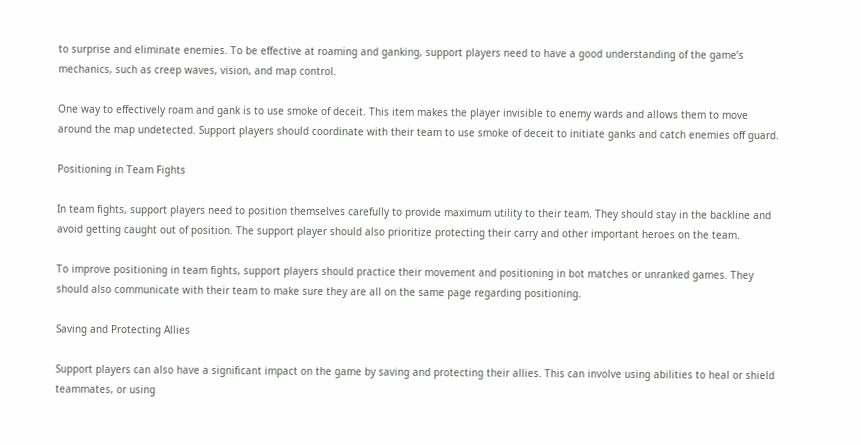to surprise and eliminate enemies. To be effective at roaming and ganking, support players need to have a good understanding of the game’s mechanics, such as creep waves, vision, and map control.

One way to effectively roam and gank is to use smoke of deceit. This item makes the player invisible to enemy wards and allows them to move around the map undetected. Support players should coordinate with their team to use smoke of deceit to initiate ganks and catch enemies off guard.

Positioning in Team Fights

In team fights, support players need to position themselves carefully to provide maximum utility to their team. They should stay in the backline and avoid getting caught out of position. The support player should also prioritize protecting their carry and other important heroes on the team.

To improve positioning in team fights, support players should practice their movement and positioning in bot matches or unranked games. They should also communicate with their team to make sure they are all on the same page regarding positioning.

Saving and Protecting Allies

Support players can also have a significant impact on the game by saving and protecting their allies. This can involve using abilities to heal or shield teammates, or using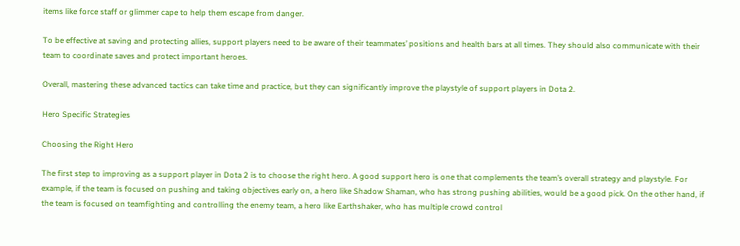items like force staff or glimmer cape to help them escape from danger.

To be effective at saving and protecting allies, support players need to be aware of their teammates’ positions and health bars at all times. They should also communicate with their team to coordinate saves and protect important heroes.

Overall, mastering these advanced tactics can take time and practice, but they can significantly improve the playstyle of support players in Dota 2.

Hero Specific Strategies

Choosing the Right Hero

The first step to improving as a support player in Dota 2 is to choose the right hero. A good support hero is one that complements the team’s overall strategy and playstyle. For example, if the team is focused on pushing and taking objectives early on, a hero like Shadow Shaman, who has strong pushing abilities, would be a good pick. On the other hand, if the team is focused on teamfighting and controlling the enemy team, a hero like Earthshaker, who has multiple crowd control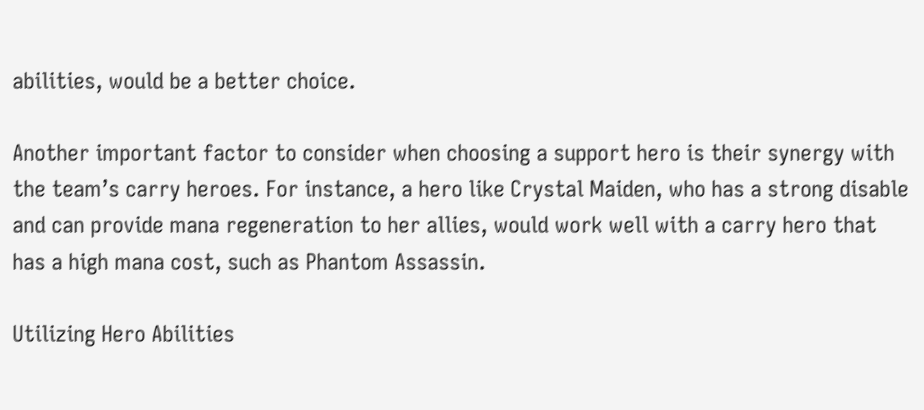abilities, would be a better choice.

Another important factor to consider when choosing a support hero is their synergy with the team’s carry heroes. For instance, a hero like Crystal Maiden, who has a strong disable and can provide mana regeneration to her allies, would work well with a carry hero that has a high mana cost, such as Phantom Assassin.

Utilizing Hero Abilities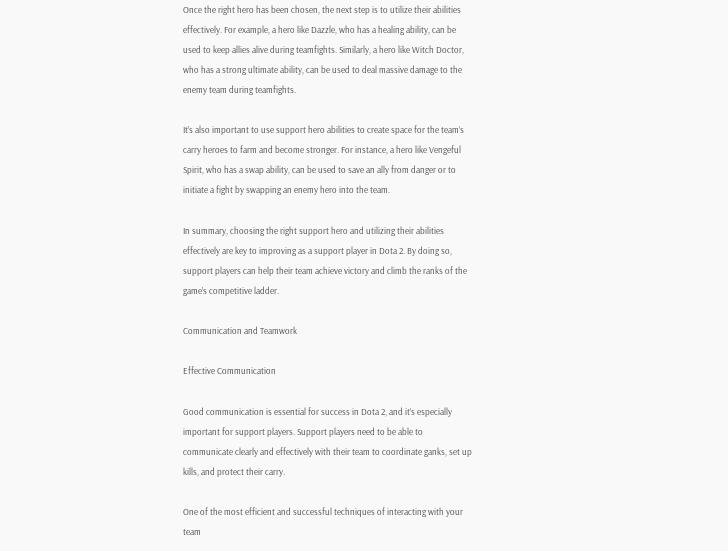Once the right hero has been chosen, the next step is to utilize their abilities effectively. For example, a hero like Dazzle, who has a healing ability, can be used to keep allies alive during teamfights. Similarly, a hero like Witch Doctor, who has a strong ultimate ability, can be used to deal massive damage to the enemy team during teamfights.

It’s also important to use support hero abilities to create space for the team’s carry heroes to farm and become stronger. For instance, a hero like Vengeful Spirit, who has a swap ability, can be used to save an ally from danger or to initiate a fight by swapping an enemy hero into the team.

In summary, choosing the right support hero and utilizing their abilities effectively are key to improving as a support player in Dota 2. By doing so, support players can help their team achieve victory and climb the ranks of the game’s competitive ladder.

Communication and Teamwork

Effective Communication

Good communication is essential for success in Dota 2, and it’s especially important for support players. Support players need to be able to communicate clearly and effectively with their team to coordinate ganks, set up kills, and protect their carry.

One of the most efficient and successful techniques of interacting with your team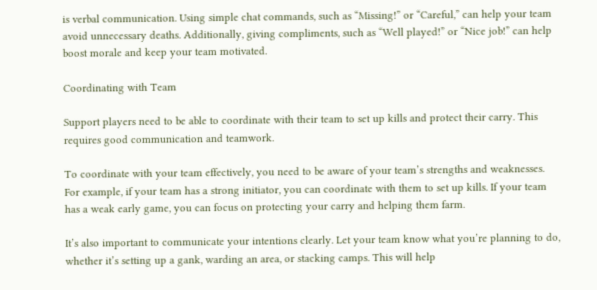is verbal communication. Using simple chat commands, such as “Missing!” or “Careful,” can help your team avoid unnecessary deaths. Additionally, giving compliments, such as “Well played!” or “Nice job!” can help boost morale and keep your team motivated.

Coordinating with Team

Support players need to be able to coordinate with their team to set up kills and protect their carry. This requires good communication and teamwork.

To coordinate with your team effectively, you need to be aware of your team’s strengths and weaknesses. For example, if your team has a strong initiator, you can coordinate with them to set up kills. If your team has a weak early game, you can focus on protecting your carry and helping them farm.

It’s also important to communicate your intentions clearly. Let your team know what you’re planning to do, whether it’s setting up a gank, warding an area, or stacking camps. This will help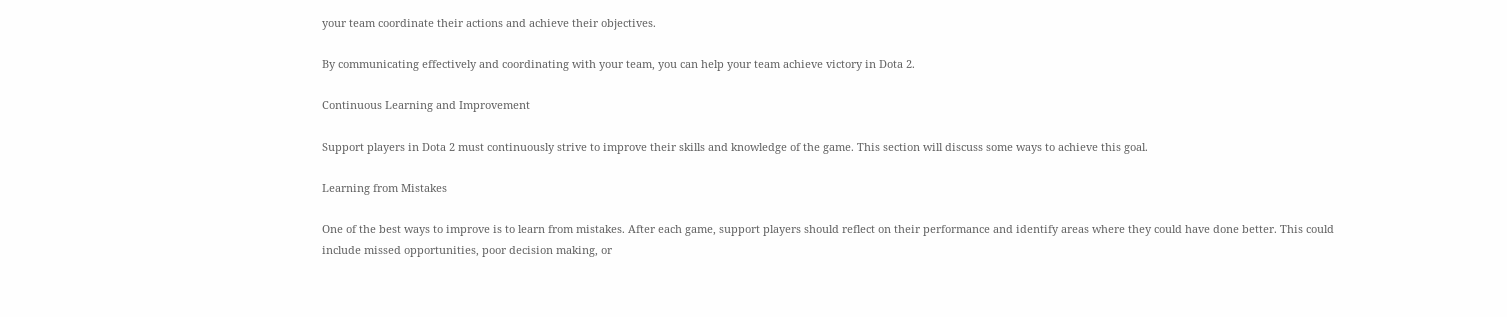your team coordinate their actions and achieve their objectives.

By communicating effectively and coordinating with your team, you can help your team achieve victory in Dota 2.

Continuous Learning and Improvement

Support players in Dota 2 must continuously strive to improve their skills and knowledge of the game. This section will discuss some ways to achieve this goal.

Learning from Mistakes

One of the best ways to improve is to learn from mistakes. After each game, support players should reflect on their performance and identify areas where they could have done better. This could include missed opportunities, poor decision making, or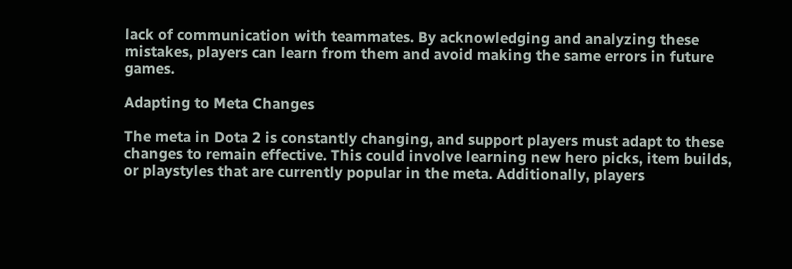lack of communication with teammates. By acknowledging and analyzing these mistakes, players can learn from them and avoid making the same errors in future games.

Adapting to Meta Changes

The meta in Dota 2 is constantly changing, and support players must adapt to these changes to remain effective. This could involve learning new hero picks, item builds, or playstyles that are currently popular in the meta. Additionally, players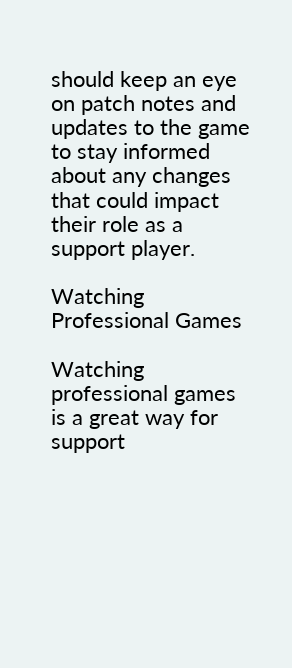should keep an eye on patch notes and updates to the game to stay informed about any changes that could impact their role as a support player.

Watching Professional Games

Watching professional games is a great way for support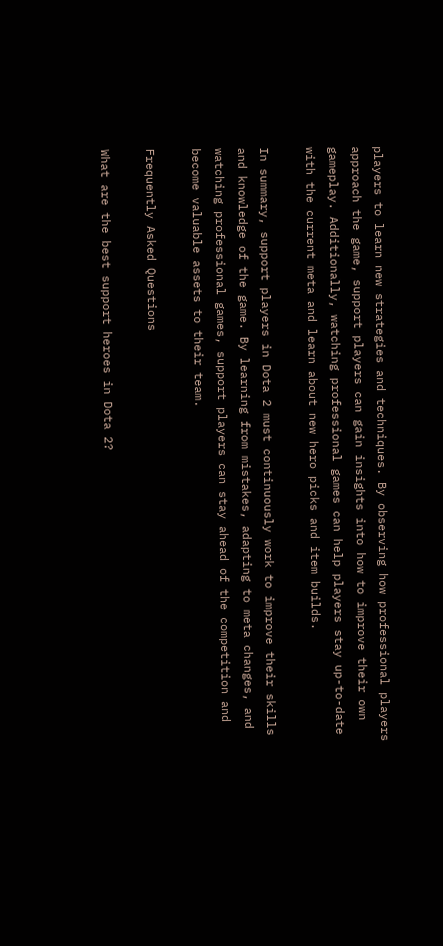players to learn new strategies and techniques. By observing how professional players approach the game, support players can gain insights into how to improve their own gameplay. Additionally, watching professional games can help players stay up-to-date with the current meta and learn about new hero picks and item builds.

In summary, support players in Dota 2 must continuously work to improve their skills and knowledge of the game. By learning from mistakes, adapting to meta changes, and watching professional games, support players can stay ahead of the competition and become valuable assets to their team.

Frequently Asked Questions

What are the best support heroes in Dota 2?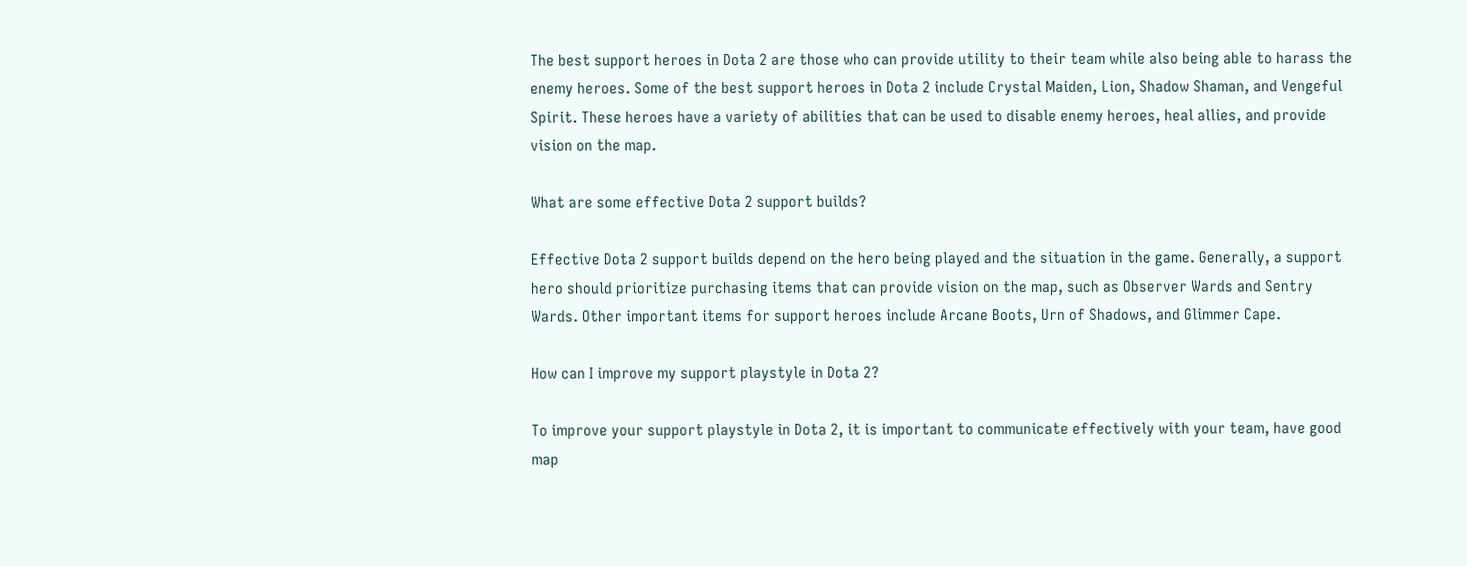The best support heroes in Dota 2 are those who can provide utility to their team while also being able to harass the enemy heroes. Some of the best support heroes in Dota 2 include Crystal Maiden, Lion, Shadow Shaman, and Vengeful Spirit. These heroes have a variety of abilities that can be used to disable enemy heroes, heal allies, and provide vision on the map.

What are some effective Dota 2 support builds?

Effective Dota 2 support builds depend on the hero being played and the situation in the game. Generally, a support hero should prioritize purchasing items that can provide vision on the map, such as Observer Wards and Sentry Wards. Other important items for support heroes include Arcane Boots, Urn of Shadows, and Glimmer Cape.

How can I improve my support playstyle in Dota 2?

To improve your support playstyle in Dota 2, it is important to communicate effectively with your team, have good map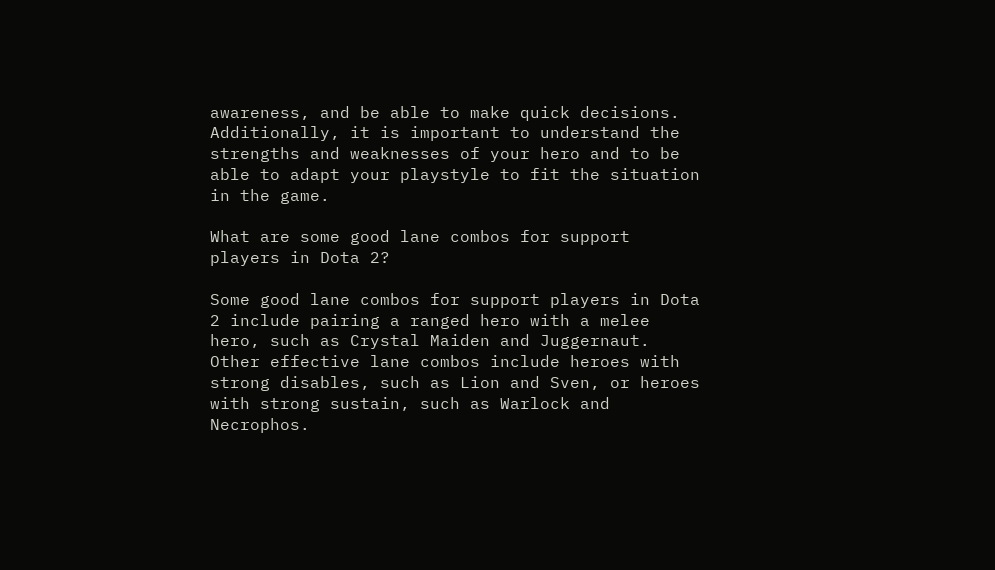awareness, and be able to make quick decisions. Additionally, it is important to understand the strengths and weaknesses of your hero and to be able to adapt your playstyle to fit the situation in the game.

What are some good lane combos for support players in Dota 2?

Some good lane combos for support players in Dota 2 include pairing a ranged hero with a melee hero, such as Crystal Maiden and Juggernaut. Other effective lane combos include heroes with strong disables, such as Lion and Sven, or heroes with strong sustain, such as Warlock and Necrophos.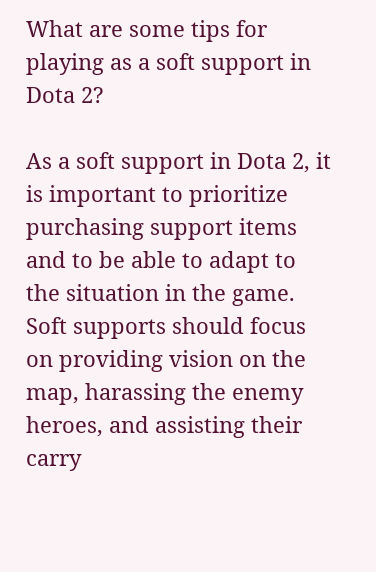What are some tips for playing as a soft support in Dota 2?

As a soft support in Dota 2, it is important to prioritize purchasing support items and to be able to adapt to the situation in the game. Soft supports should focus on providing vision on the map, harassing the enemy heroes, and assisting their carry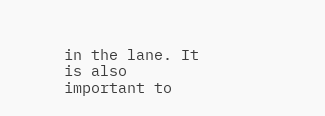in the lane. It is also important to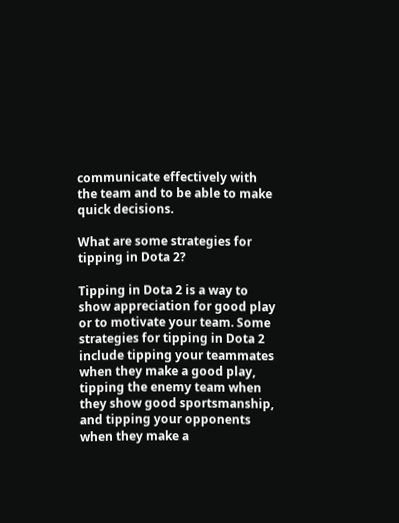communicate effectively with the team and to be able to make quick decisions.

What are some strategies for tipping in Dota 2?

Tipping in Dota 2 is a way to show appreciation for good play or to motivate your team. Some strategies for tipping in Dota 2 include tipping your teammates when they make a good play, tipping the enemy team when they show good sportsmanship, and tipping your opponents when they make a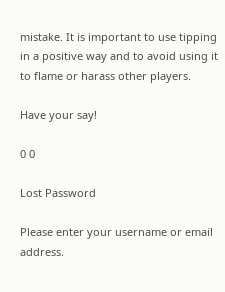mistake. It is important to use tipping in a positive way and to avoid using it to flame or harass other players.

Have your say!

0 0

Lost Password

Please enter your username or email address.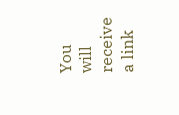You will receive a link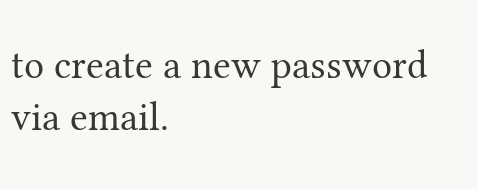to create a new password via email.